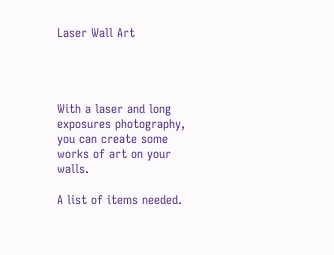Laser Wall Art




With a laser and long exposures photography, you can create some works of art on your walls.

A list of items needed.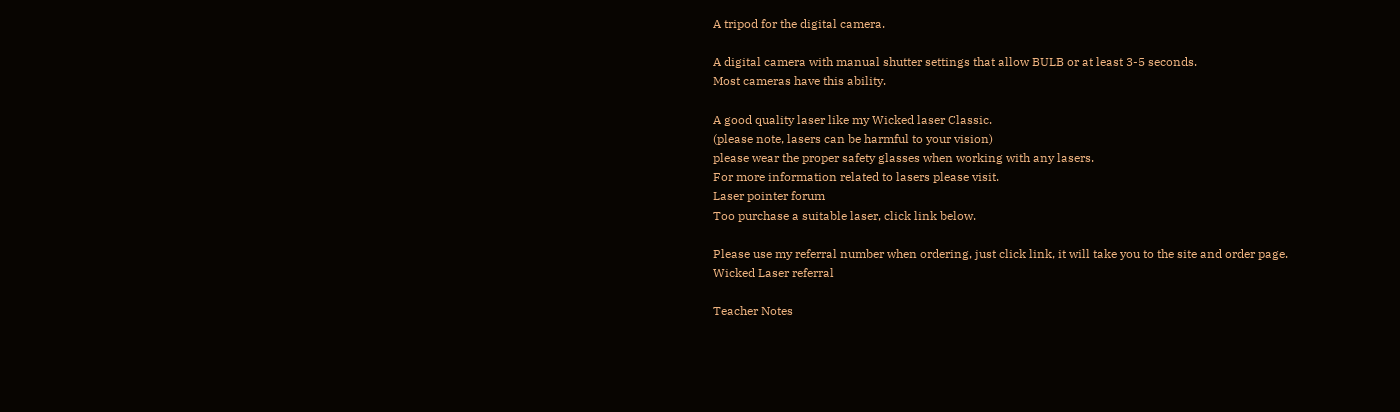A tripod for the digital camera.

A digital camera with manual shutter settings that allow BULB or at least 3-5 seconds.
Most cameras have this ability.

A good quality laser like my Wicked laser Classic.
(please note, lasers can be harmful to your vision)
please wear the proper safety glasses when working with any lasers.
For more information related to lasers please visit.
Laser pointer forum
Too purchase a suitable laser, click link below.

Please use my referral number when ordering, just click link, it will take you to the site and order page.
Wicked Laser referral

Teacher Notes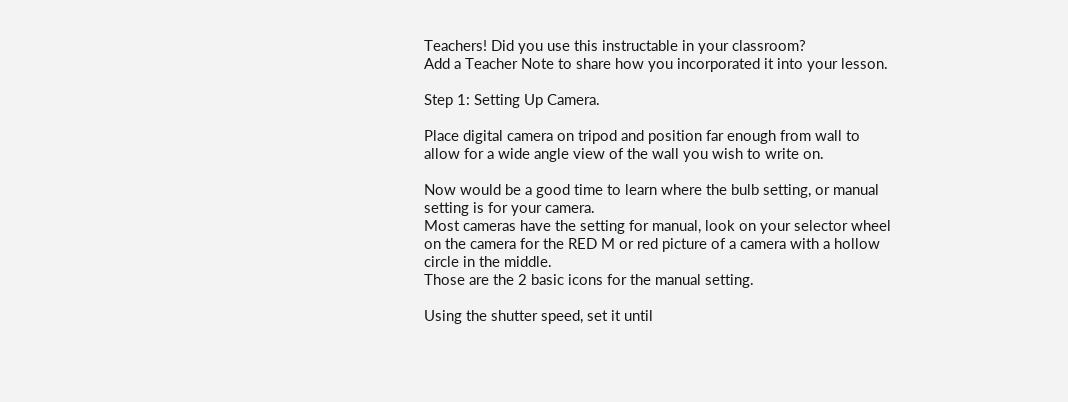Teachers! Did you use this instructable in your classroom?
Add a Teacher Note to share how you incorporated it into your lesson.

Step 1: Setting Up Camera.

Place digital camera on tripod and position far enough from wall to allow for a wide angle view of the wall you wish to write on.

Now would be a good time to learn where the bulb setting, or manual setting is for your camera.
Most cameras have the setting for manual, look on your selector wheel on the camera for the RED M or red picture of a camera with a hollow circle in the middle.
Those are the 2 basic icons for the manual setting.

Using the shutter speed, set it until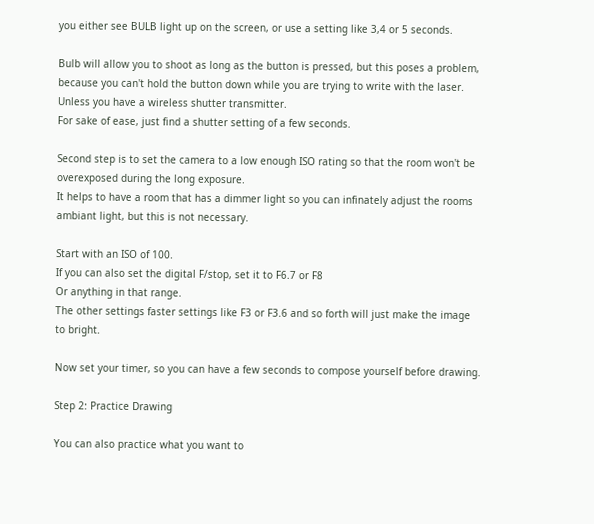you either see BULB light up on the screen, or use a setting like 3,4 or 5 seconds.

Bulb will allow you to shoot as long as the button is pressed, but this poses a problem, because you can't hold the button down while you are trying to write with the laser.
Unless you have a wireless shutter transmitter.
For sake of ease, just find a shutter setting of a few seconds.

Second step is to set the camera to a low enough ISO rating so that the room won't be overexposed during the long exposure.
It helps to have a room that has a dimmer light so you can infinately adjust the rooms ambiant light, but this is not necessary.

Start with an ISO of 100.
If you can also set the digital F/stop, set it to F6.7 or F8
Or anything in that range.
The other settings faster settings like F3 or F3.6 and so forth will just make the image to bright.

Now set your timer, so you can have a few seconds to compose yourself before drawing.

Step 2: Practice Drawing

You can also practice what you want to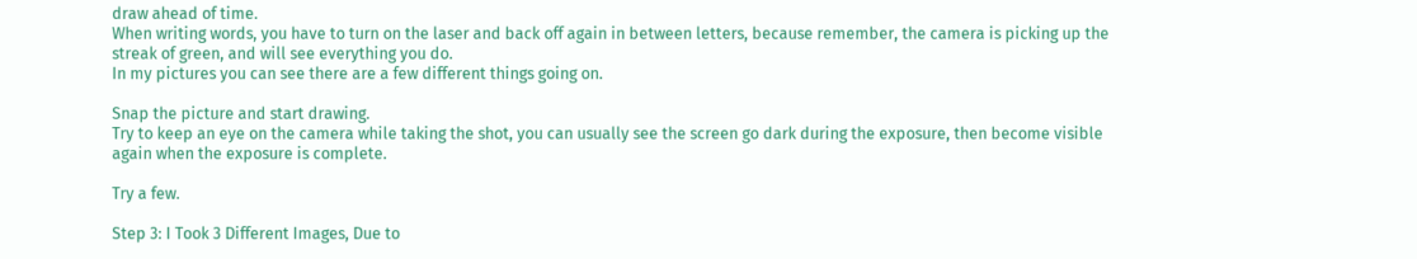draw ahead of time.
When writing words, you have to turn on the laser and back off again in between letters, because remember, the camera is picking up the streak of green, and will see everything you do.
In my pictures you can see there are a few different things going on.

Snap the picture and start drawing.
Try to keep an eye on the camera while taking the shot, you can usually see the screen go dark during the exposure, then become visible again when the exposure is complete.

Try a few.

Step 3: I Took 3 Different Images, Due to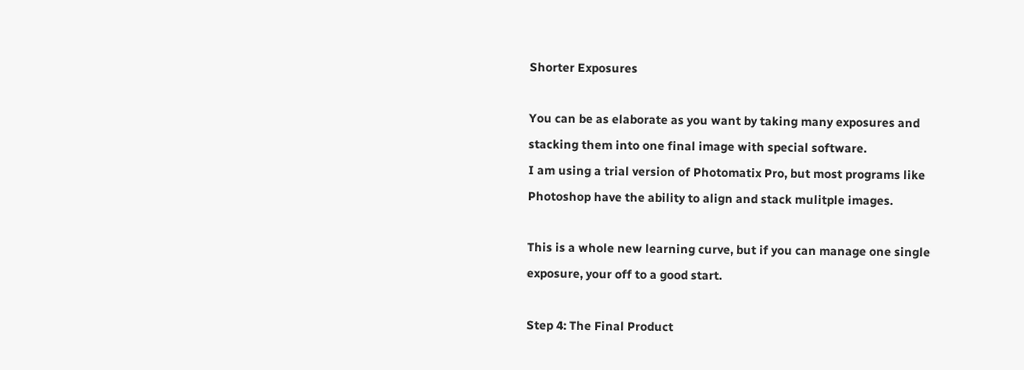Shorter Exposures

You can be as elaborate as you want by taking many exposures and stacking them into one final image with special software.
I am using a trial version of Photomatix Pro, but most programs like Photoshop have the ability to align and stack mulitple images.

This is a whole new learning curve, but if you can manage one single exposure, your off to a good start.

Step 4: The Final Product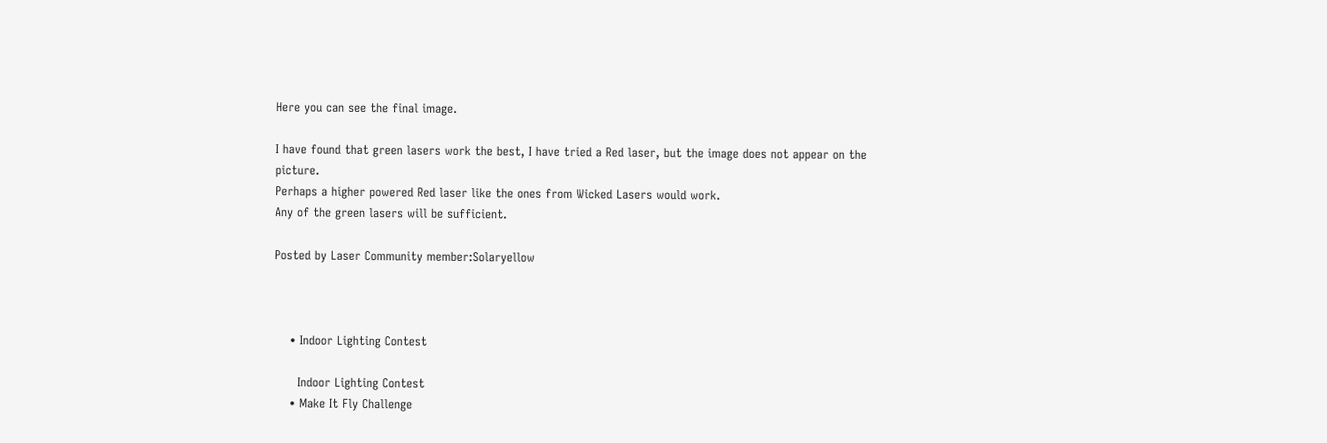Here you can see the final image.

I have found that green lasers work the best, I have tried a Red laser, but the image does not appear on the picture.
Perhaps a higher powered Red laser like the ones from Wicked Lasers would work.
Any of the green lasers will be sufficient.

Posted by Laser Community member:Solaryellow



    • Indoor Lighting Contest

      Indoor Lighting Contest
    • Make It Fly Challenge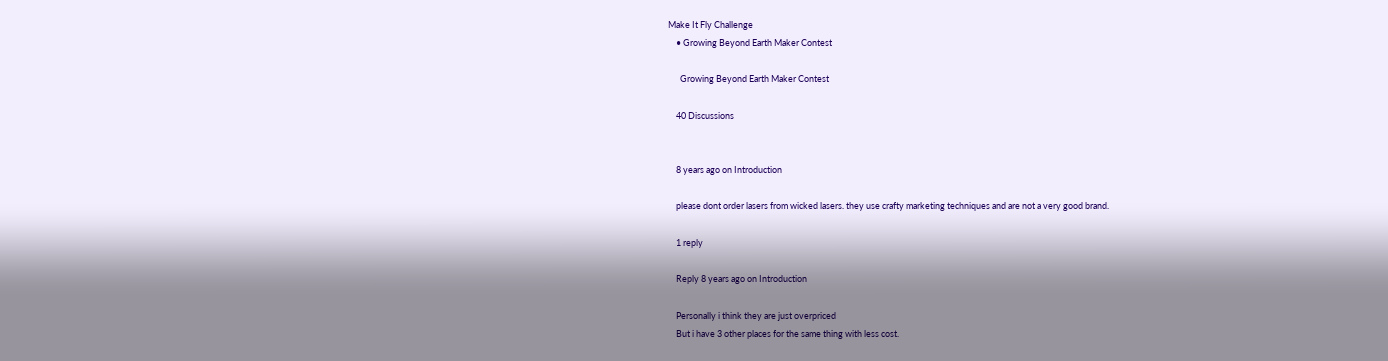Make It Fly Challenge
    • Growing Beyond Earth Maker Contest

      Growing Beyond Earth Maker Contest

    40 Discussions


    8 years ago on Introduction

    please dont order lasers from wicked lasers. they use crafty marketing techniques and are not a very good brand.

    1 reply

    Reply 8 years ago on Introduction

    Personally i think they are just overpriced
    But i have 3 other places for the same thing with less cost.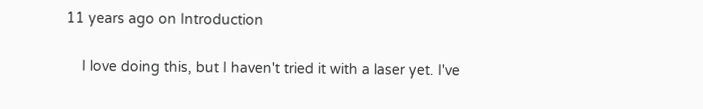11 years ago on Introduction

    I love doing this, but I haven't tried it with a laser yet. I've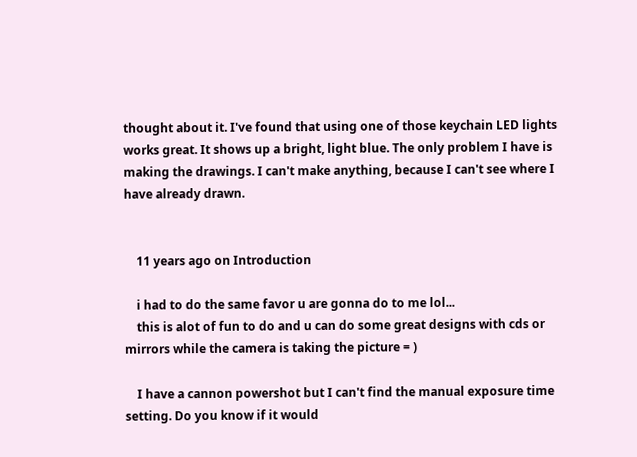thought about it. I've found that using one of those keychain LED lights works great. It shows up a bright, light blue. The only problem I have is making the drawings. I can't make anything, because I can't see where I have already drawn.


    11 years ago on Introduction

    i had to do the same favor u are gonna do to me lol...
    this is alot of fun to do and u can do some great designs with cds or mirrors while the camera is taking the picture = )

    I have a cannon powershot but I can't find the manual exposure time setting. Do you know if it would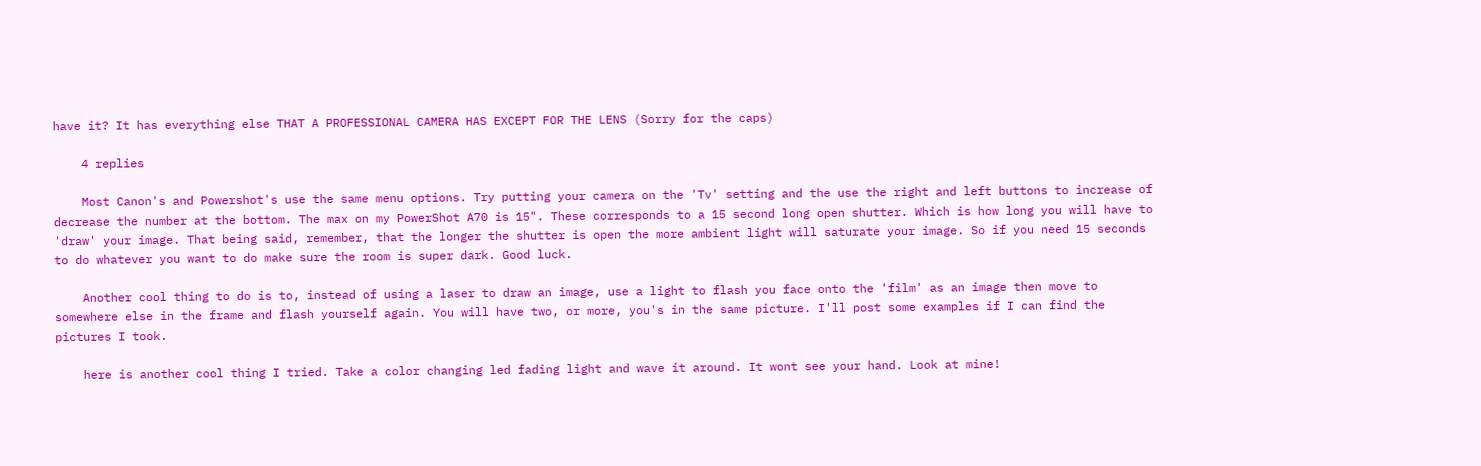have it? It has everything else THAT A PROFESSIONAL CAMERA HAS EXCEPT FOR THE LENS (Sorry for the caps)

    4 replies

    Most Canon's and Powershot's use the same menu options. Try putting your camera on the 'Tv' setting and the use the right and left buttons to increase of decrease the number at the bottom. The max on my PowerShot A70 is 15". These corresponds to a 15 second long open shutter. Which is how long you will have to 'draw' your image. That being said, remember, that the longer the shutter is open the more ambient light will saturate your image. So if you need 15 seconds to do whatever you want to do make sure the room is super dark. Good luck.

    Another cool thing to do is to, instead of using a laser to draw an image, use a light to flash you face onto the 'film' as an image then move to somewhere else in the frame and flash yourself again. You will have two, or more, you's in the same picture. I'll post some examples if I can find the pictures I took.

    here is another cool thing I tried. Take a color changing led fading light and wave it around. It wont see your hand. Look at mine!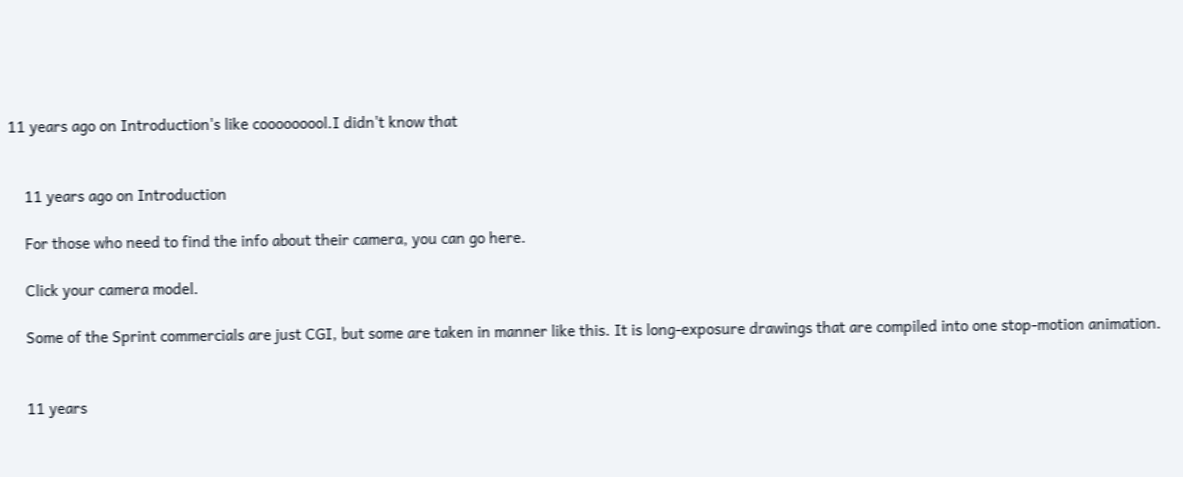11 years ago on Introduction's like cooooooool.I didn't know that


    11 years ago on Introduction

    For those who need to find the info about their camera, you can go here.

    Click your camera model.

    Some of the Sprint commercials are just CGI, but some are taken in manner like this. It is long-exposure drawings that are compiled into one stop-motion animation.


    11 years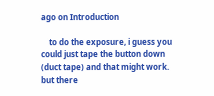ago on Introduction

    to do the exposure, i guess you could just tape the button down (duct tape) and that might work. but there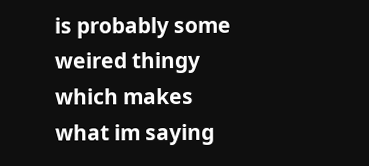is probably some weired thingy which makes what im saying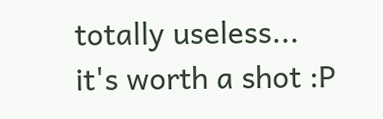totally useless... it's worth a shot :P